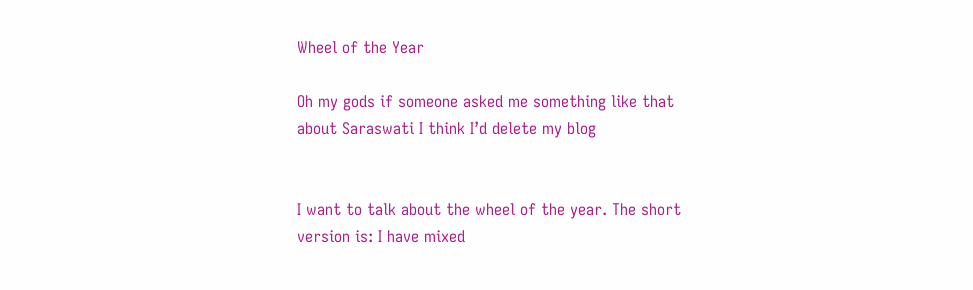Wheel of the Year

Oh my gods if someone asked me something like that about Saraswati I think I’d delete my blog


I want to talk about the wheel of the year. The short version is: I have mixed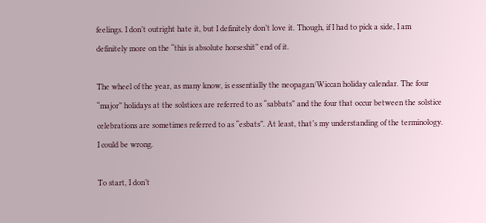feelings. I don’t outright hate it, but I definitely don’t love it. Though, if I had to pick a side, I am definitely more on the “this is absolute horseshit” end of it.

The wheel of the year, as many know, is essentially the neopagan/Wiccan holiday calendar. The four “major” holidays at the solstices are referred to as “sabbats” and the four that occur between the solstice celebrations are sometimes referred to as “esbats”. At least, that’s my understanding of the terminology. I could be wrong.

To start, I don’t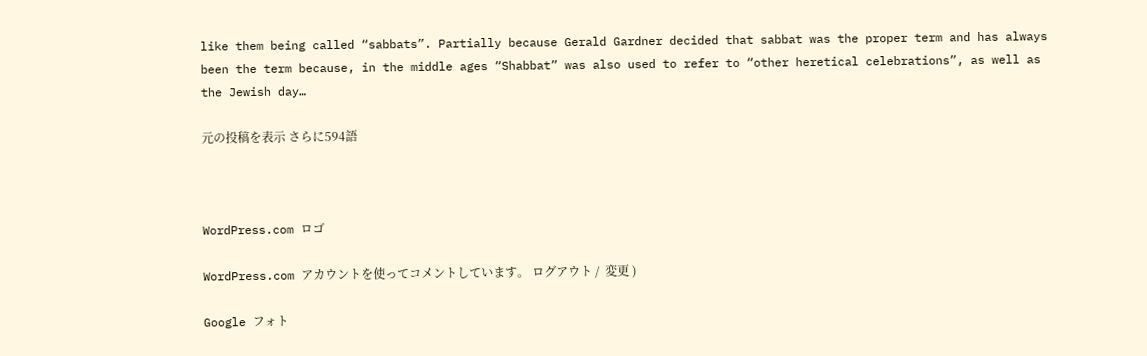like them being called “sabbats”. Partially because Gerald Gardner decided that sabbat was the proper term and has always been the term because, in the middle ages “Shabbat” was also used to refer to “other heretical celebrations”, as well as the Jewish day…

元の投稿を表示 さらに594語



WordPress.com ロゴ

WordPress.com アカウントを使ってコメントしています。 ログアウト /  変更 )

Google フォト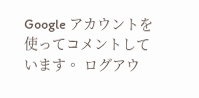Google アカウントを使ってコメントしています。 ログアウ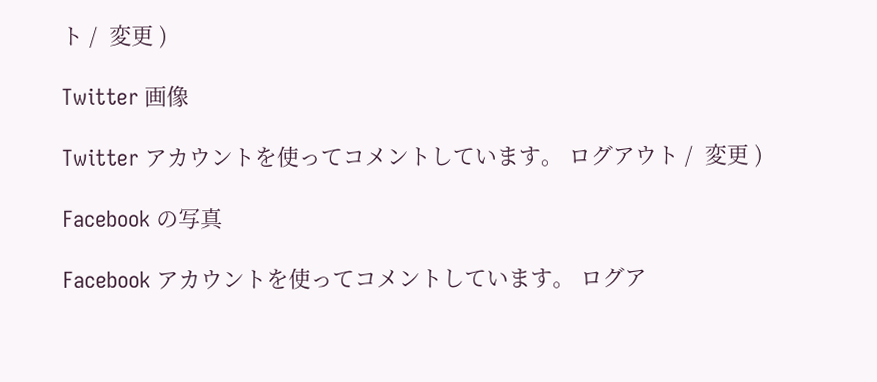ト /  変更 )

Twitter 画像

Twitter アカウントを使ってコメントしています。 ログアウト /  変更 )

Facebook の写真

Facebook アカウントを使ってコメントしています。 ログア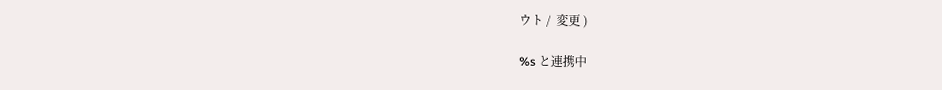ウト /  変更 )

%s と連携中